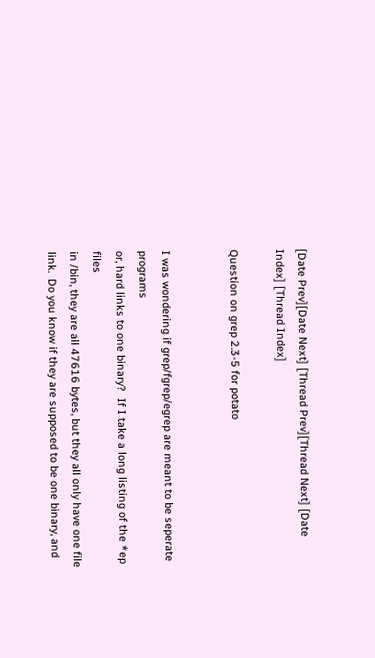[Date Prev][Date Next] [Thread Prev][Thread Next] [Date Index] [Thread Index]

Question on grep 2.3-5 for potato


I was wondering if grep/fgrep/egrep are meant to be seperate programs
or, hard links to one binary?  If I take a long listing of the *ep files
in /bin, they are all 47616 bytes, but they all only have one file
link.  Do you know if they are supposed to be one binary, and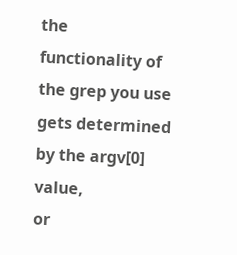the
functionality of the grep you use gets determined by the argv[0] value,
or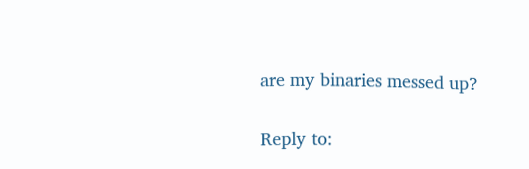are my binaries messed up?


Reply to: